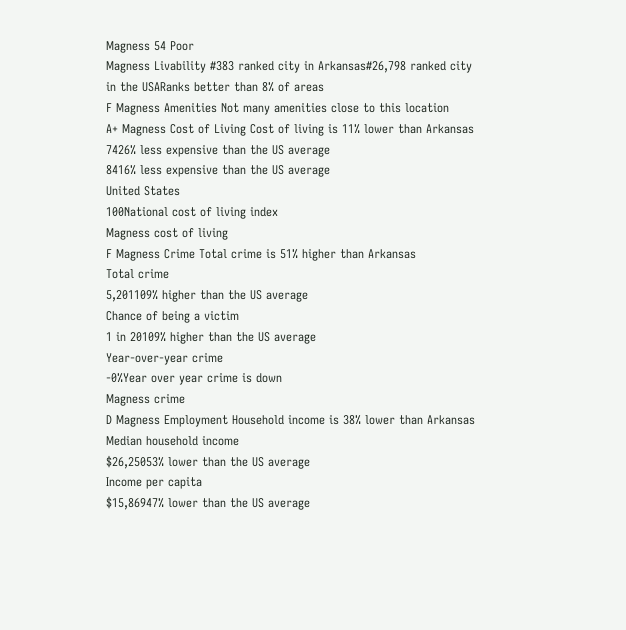Magness 54 Poor
Magness Livability #383 ranked city in Arkansas#26,798 ranked city in the USARanks better than 8% of areas
F Magness Amenities Not many amenities close to this location
A+ Magness Cost of Living Cost of living is 11% lower than Arkansas
7426% less expensive than the US average
8416% less expensive than the US average
United States
100National cost of living index
Magness cost of living
F Magness Crime Total crime is 51% higher than Arkansas
Total crime
5,201109% higher than the US average
Chance of being a victim
1 in 20109% higher than the US average
Year-over-year crime
-0%Year over year crime is down
Magness crime
D Magness Employment Household income is 38% lower than Arkansas
Median household income
$26,25053% lower than the US average
Income per capita
$15,86947% lower than the US average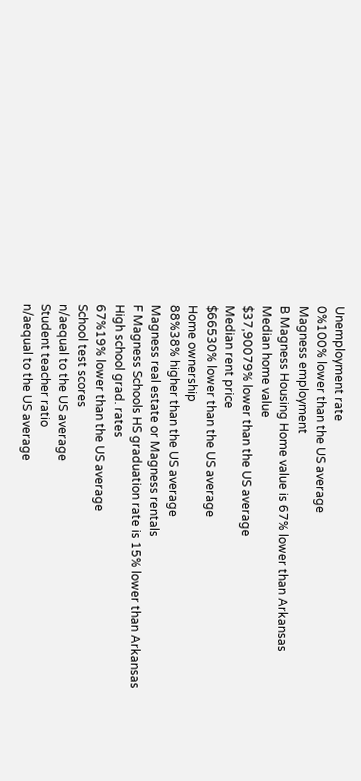Unemployment rate
0%100% lower than the US average
Magness employment
B Magness Housing Home value is 67% lower than Arkansas
Median home value
$37,90079% lower than the US average
Median rent price
$66530% lower than the US average
Home ownership
88%38% higher than the US average
Magness real estate or Magness rentals
F Magness Schools HS graduation rate is 15% lower than Arkansas
High school grad. rates
67%19% lower than the US average
School test scores
n/aequal to the US average
Student teacher ratio
n/aequal to the US average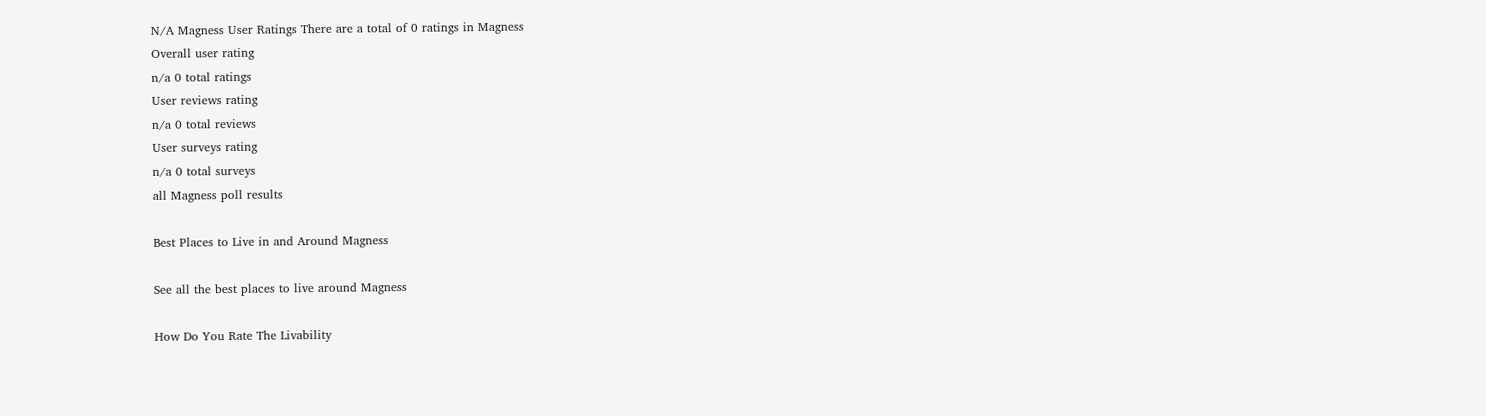N/A Magness User Ratings There are a total of 0 ratings in Magness
Overall user rating
n/a 0 total ratings
User reviews rating
n/a 0 total reviews
User surveys rating
n/a 0 total surveys
all Magness poll results

Best Places to Live in and Around Magness

See all the best places to live around Magness

How Do You Rate The Livability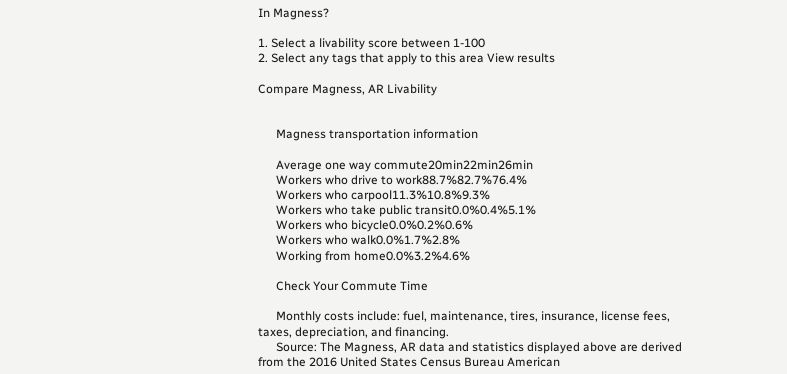In Magness?

1. Select a livability score between 1-100
2. Select any tags that apply to this area View results

Compare Magness, AR Livability


      Magness transportation information

      Average one way commute20min22min26min
      Workers who drive to work88.7%82.7%76.4%
      Workers who carpool11.3%10.8%9.3%
      Workers who take public transit0.0%0.4%5.1%
      Workers who bicycle0.0%0.2%0.6%
      Workers who walk0.0%1.7%2.8%
      Working from home0.0%3.2%4.6%

      Check Your Commute Time

      Monthly costs include: fuel, maintenance, tires, insurance, license fees, taxes, depreciation, and financing.
      Source: The Magness, AR data and statistics displayed above are derived from the 2016 United States Census Bureau American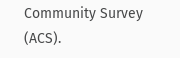Community Survey (ACS).